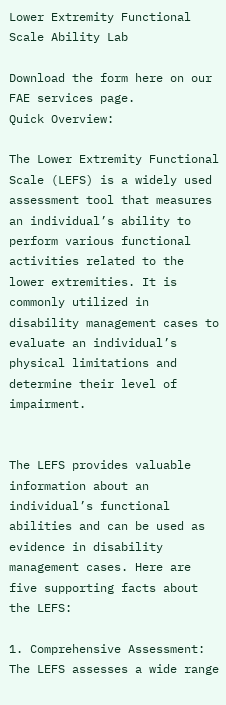Lower Extremity Functional Scale Ability Lab

Download the form here on our FAE services page.
Quick Overview:

The Lower Extremity Functional Scale (LEFS) is a widely used assessment tool that measures an individual’s ability to perform various functional activities related to the lower extremities. It is commonly utilized in disability management cases to evaluate an individual’s physical limitations and determine their level of impairment.


The LEFS provides valuable information about an individual’s functional abilities and can be used as evidence in disability management cases. Here are five supporting facts about the LEFS:

1. Comprehensive Assessment: The LEFS assesses a wide range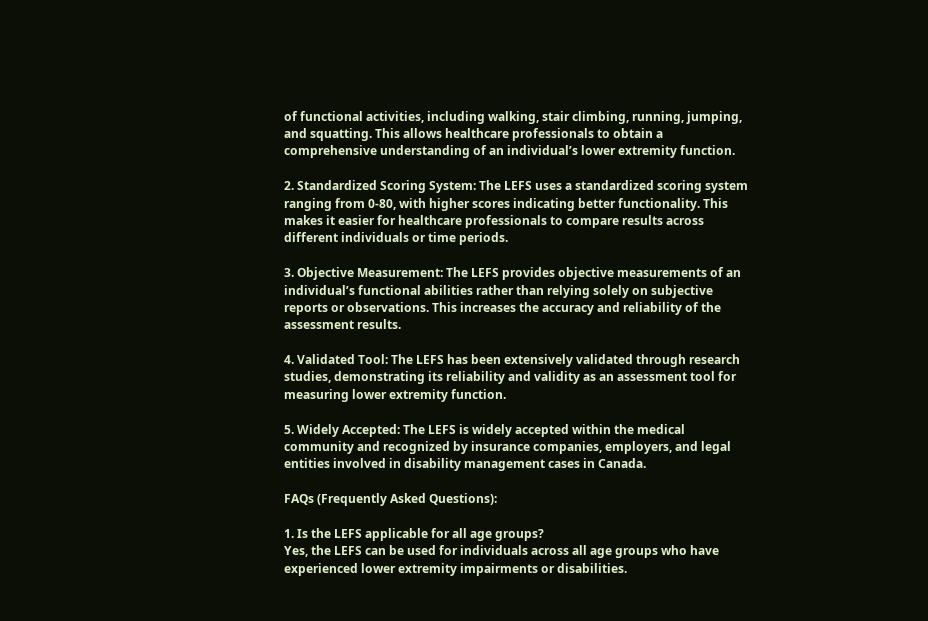of functional activities, including walking, stair climbing, running, jumping, and squatting. This allows healthcare professionals to obtain a comprehensive understanding of an individual’s lower extremity function.

2. Standardized Scoring System: The LEFS uses a standardized scoring system ranging from 0-80, with higher scores indicating better functionality. This makes it easier for healthcare professionals to compare results across different individuals or time periods.

3. Objective Measurement: The LEFS provides objective measurements of an individual’s functional abilities rather than relying solely on subjective reports or observations. This increases the accuracy and reliability of the assessment results.

4. Validated Tool: The LEFS has been extensively validated through research studies, demonstrating its reliability and validity as an assessment tool for measuring lower extremity function.

5. Widely Accepted: The LEFS is widely accepted within the medical community and recognized by insurance companies, employers, and legal entities involved in disability management cases in Canada.

FAQs (Frequently Asked Questions):

1. Is the LEFS applicable for all age groups?
Yes, the LEFS can be used for individuals across all age groups who have experienced lower extremity impairments or disabilities.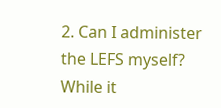2. Can I administer the LEFS myself?
While it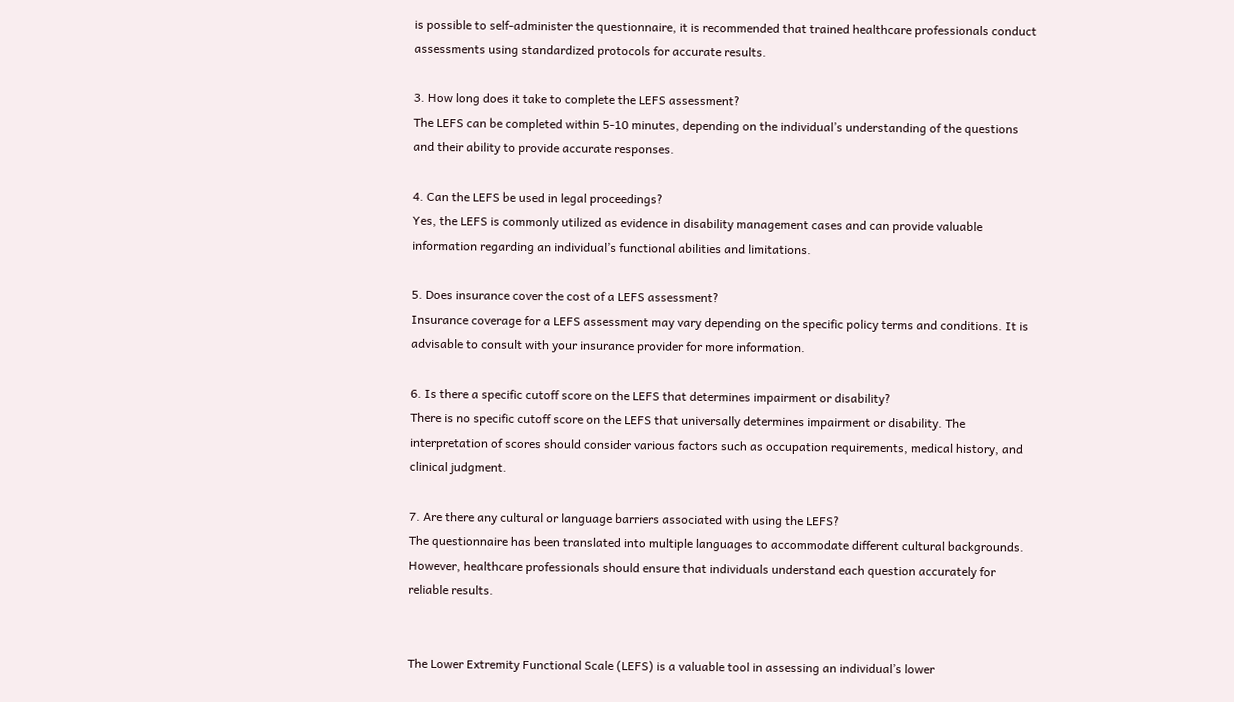is possible to self-administer the questionnaire, it is recommended that trained healthcare professionals conduct assessments using standardized protocols for accurate results.

3. How long does it take to complete the LEFS assessment?
The LEFS can be completed within 5-10 minutes, depending on the individual’s understanding of the questions and their ability to provide accurate responses.

4. Can the LEFS be used in legal proceedings?
Yes, the LEFS is commonly utilized as evidence in disability management cases and can provide valuable information regarding an individual’s functional abilities and limitations.

5. Does insurance cover the cost of a LEFS assessment?
Insurance coverage for a LEFS assessment may vary depending on the specific policy terms and conditions. It is advisable to consult with your insurance provider for more information.

6. Is there a specific cutoff score on the LEFS that determines impairment or disability?
There is no specific cutoff score on the LEFS that universally determines impairment or disability. The interpretation of scores should consider various factors such as occupation requirements, medical history, and clinical judgment.

7. Are there any cultural or language barriers associated with using the LEFS?
The questionnaire has been translated into multiple languages to accommodate different cultural backgrounds. However, healthcare professionals should ensure that individuals understand each question accurately for reliable results.


The Lower Extremity Functional Scale (LEFS) is a valuable tool in assessing an individual’s lower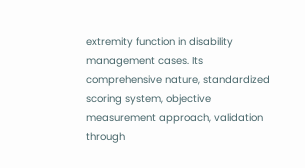extremity function in disability management cases. Its comprehensive nature, standardized scoring system, objective measurement approach, validation through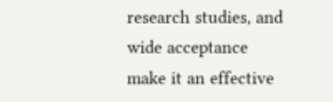research studies, and wide acceptance make it an effective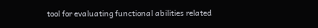tool for evaluating functional abilities related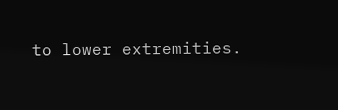to lower extremities.